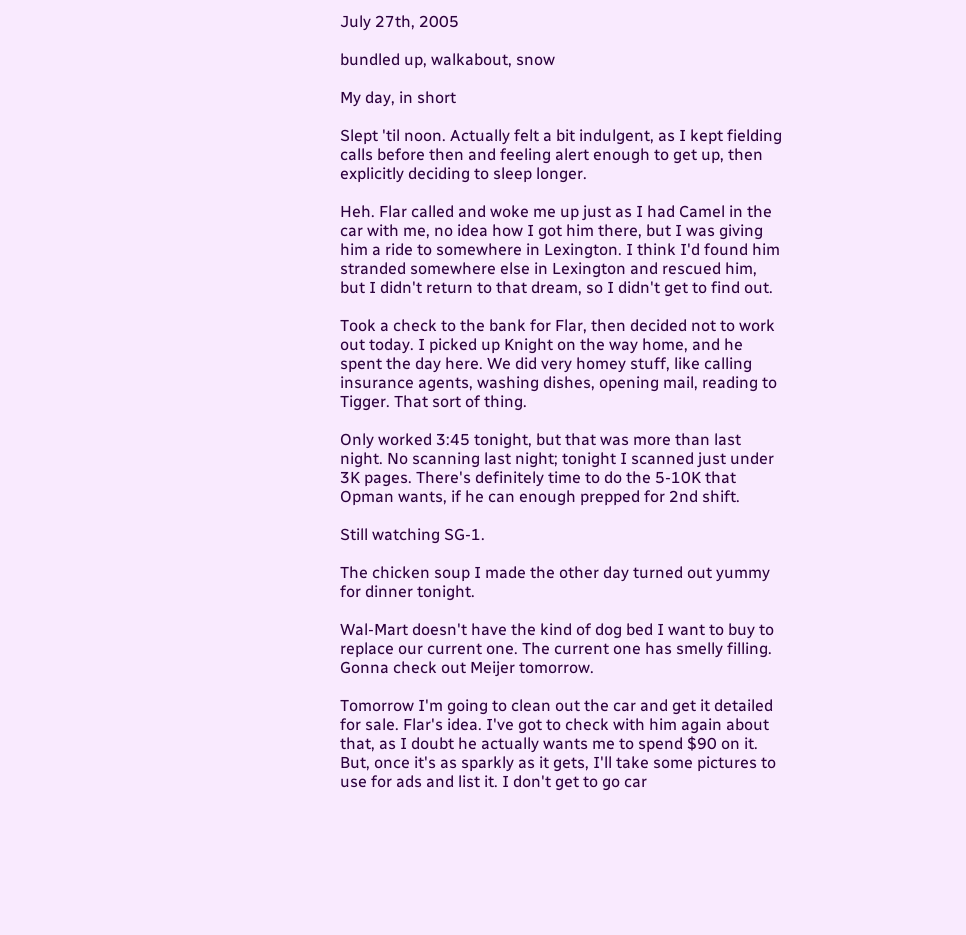July 27th, 2005

bundled up, walkabout, snow

My day, in short

Slept 'til noon. Actually felt a bit indulgent, as I kept fielding calls before then and feeling alert enough to get up, then explicitly deciding to sleep longer.

Heh. Flar called and woke me up just as I had Camel in the car with me, no idea how I got him there, but I was giving him a ride to somewhere in Lexington. I think I'd found him stranded somewhere else in Lexington and rescued him, but I didn't return to that dream, so I didn't get to find out.

Took a check to the bank for Flar, then decided not to work out today. I picked up Knight on the way home, and he spent the day here. We did very homey stuff, like calling insurance agents, washing dishes, opening mail, reading to Tigger. That sort of thing.

Only worked 3:45 tonight, but that was more than last night. No scanning last night; tonight I scanned just under 3K pages. There's definitely time to do the 5-10K that Opman wants, if he can enough prepped for 2nd shift.

Still watching SG-1.

The chicken soup I made the other day turned out yummy for dinner tonight.

Wal-Mart doesn't have the kind of dog bed I want to buy to replace our current one. The current one has smelly filling. Gonna check out Meijer tomorrow.

Tomorrow I'm going to clean out the car and get it detailed for sale. Flar's idea. I've got to check with him again about that, as I doubt he actually wants me to spend $90 on it. But, once it's as sparkly as it gets, I'll take some pictures to use for ads and list it. I don't get to go car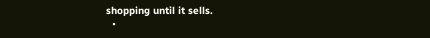shopping until it sells.
  •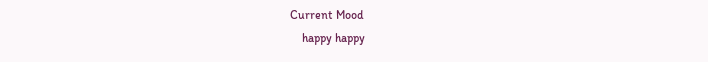Current Mood
    happy happy